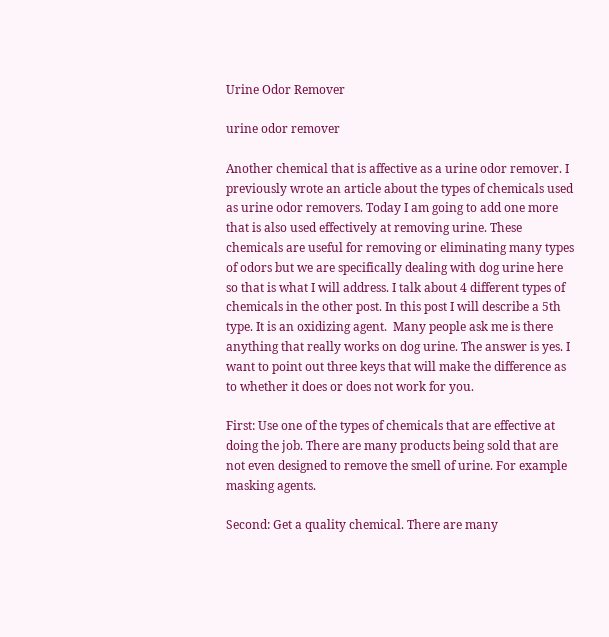Urine Odor Remover

urine odor remover

Another chemical that is affective as a urine odor remover. I previously wrote an article about the types of chemicals used as urine odor removers. Today I am going to add one more that is also used effectively at removing urine. These chemicals are useful for removing or eliminating many types of odors but we are specifically dealing with dog urine here so that is what I will address. I talk about 4 different types of chemicals in the other post. In this post I will describe a 5th type. It is an oxidizing agent.  Many people ask me is there anything that really works on dog urine. The answer is yes. I want to point out three keys that will make the difference as to whether it does or does not work for you.

First: Use one of the types of chemicals that are effective at doing the job. There are many products being sold that are not even designed to remove the smell of urine. For example masking agents.

Second: Get a quality chemical. There are many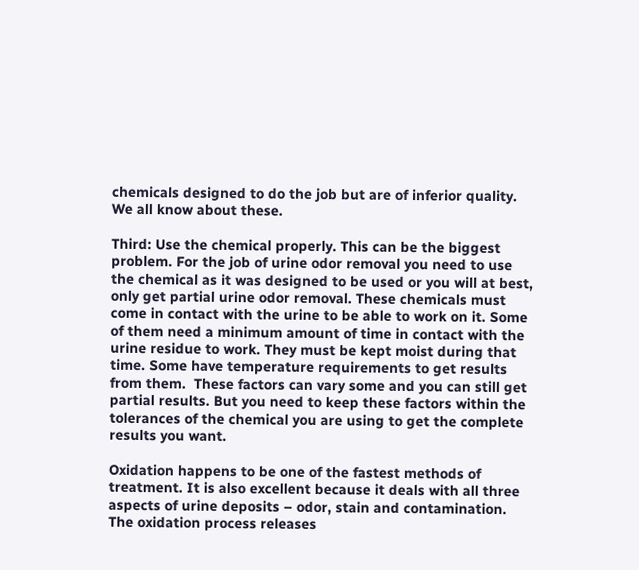chemicals designed to do the job but are of inferior quality. We all know about these.

Third: Use the chemical properly. This can be the biggest problem. For the job of urine odor removal you need to use the chemical as it was designed to be used or you will at best, only get partial urine odor removal. These chemicals must come in contact with the urine to be able to work on it. Some of them need a minimum amount of time in contact with the urine residue to work. They must be kept moist during that time. Some have temperature requirements to get results from them.  These factors can vary some and you can still get partial results. But you need to keep these factors within the tolerances of the chemical you are using to get the complete results you want.

Oxidation happens to be one of the fastest methods of treatment. It is also excellent because it deals with all three aspects of urine deposits – odor, stain and contamination. The oxidation process releases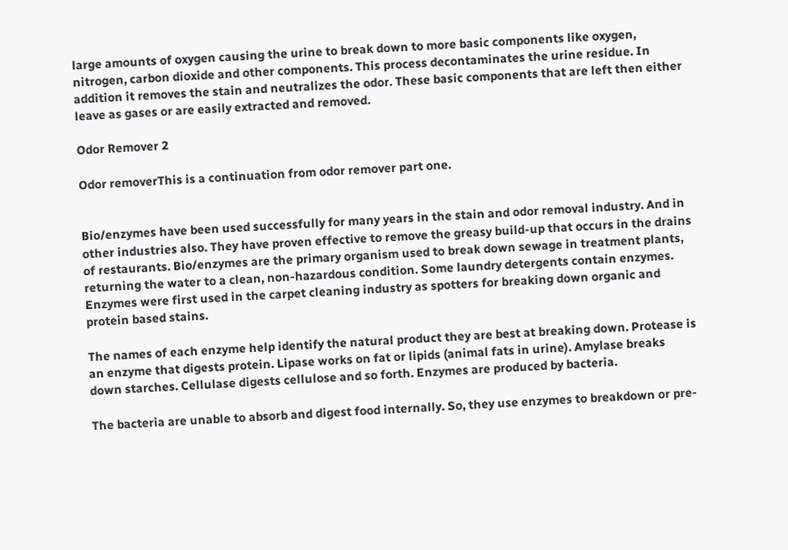large amounts of oxygen causing the urine to break down to more basic components like oxygen, nitrogen, carbon dioxide and other components. This process decontaminates the urine residue. In addition it removes the stain and neutralizes the odor. These basic components that are left then either leave as gases or are easily extracted and removed.

Odor Remover 2

Odor removerThis is a continuation from odor remover part one.


Bio/enzymes have been used successfully for many years in the stain and odor removal industry. And in other industries also. They have proven effective to remove the greasy build-up that occurs in the drains of restaurants. Bio/enzymes are the primary organism used to break down sewage in treatment plants, returning the water to a clean, non-hazardous condition. Some laundry detergents contain enzymes. Enzymes were first used in the carpet cleaning industry as spotters for breaking down organic and protein based stains.

The names of each enzyme help identify the natural product they are best at breaking down. Protease is an enzyme that digests protein. Lipase works on fat or lipids (animal fats in urine). Amylase breaks down starches. Cellulase digests cellulose and so forth. Enzymes are produced by bacteria.

The bacteria are unable to absorb and digest food internally. So, they use enzymes to breakdown or pre-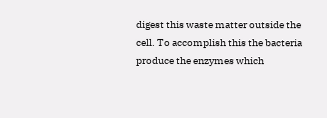digest this waste matter outside the cell. To accomplish this the bacteria produce the enzymes which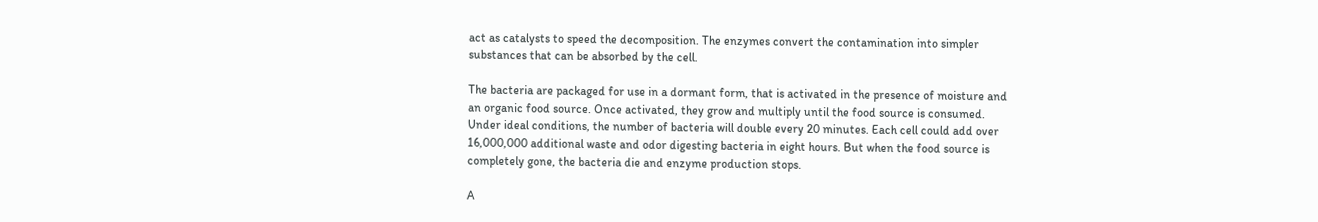act as catalysts to speed the decomposition. The enzymes convert the contamination into simpler substances that can be absorbed by the cell.

The bacteria are packaged for use in a dormant form, that is activated in the presence of moisture and an organic food source. Once activated, they grow and multiply until the food source is consumed. Under ideal conditions, the number of bacteria will double every 20 minutes. Each cell could add over 16,000,000 additional waste and odor digesting bacteria in eight hours. But when the food source is completely gone, the bacteria die and enzyme production stops.

A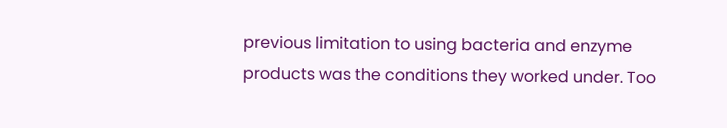previous limitation to using bacteria and enzyme products was the conditions they worked under. Too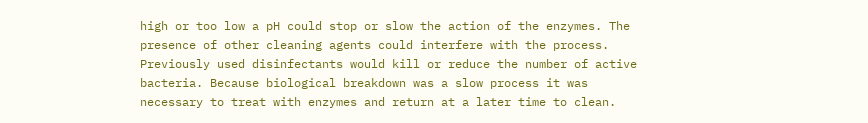high or too low a pH could stop or slow the action of the enzymes. The presence of other cleaning agents could interfere with the process. Previously used disinfectants would kill or reduce the number of active bacteria. Because biological breakdown was a slow process it was necessary to treat with enzymes and return at a later time to clean.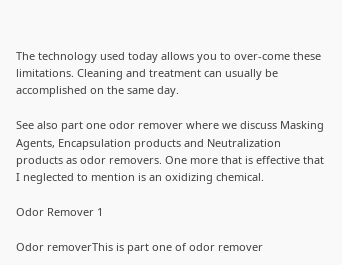The technology used today allows you to over-come these limitations. Cleaning and treatment can usually be accomplished on the same day.

See also part one odor remover where we discuss Masking Agents, Encapsulation products and Neutralization products as odor removers. One more that is effective that I neglected to mention is an oxidizing chemical.

Odor Remover 1

Odor removerThis is part one of odor remover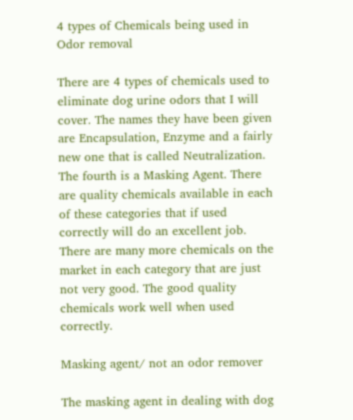4 types of Chemicals being used in Odor removal

There are 4 types of chemicals used to eliminate dog urine odors that I will cover. The names they have been given are Encapsulation, Enzyme and a fairly new one that is called Neutralization. The fourth is a Masking Agent. There are quality chemicals available in each of these categories that if used correctly will do an excellent job. There are many more chemicals on the market in each category that are just not very good. The good quality chemicals work well when used correctly.

Masking agent/ not an odor remover

The masking agent in dealing with dog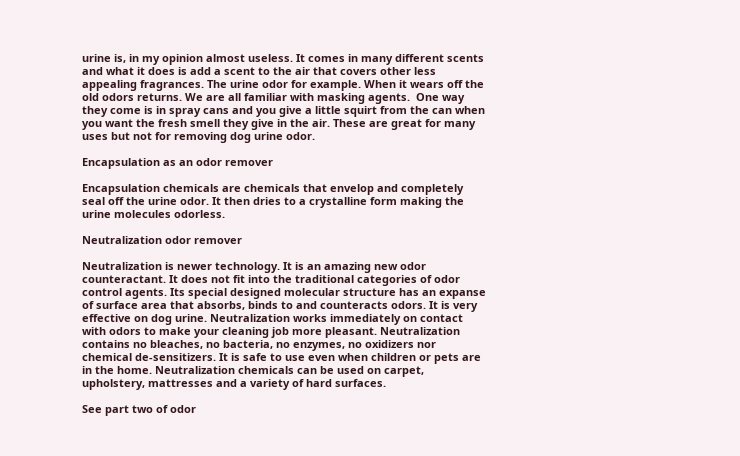urine is, in my opinion almost useless. It comes in many different scents and what it does is add a scent to the air that covers other less appealing fragrances. The urine odor for example. When it wears off the old odors returns. We are all familiar with masking agents.  One way they come is in spray cans and you give a little squirt from the can when you want the fresh smell they give in the air. These are great for many uses but not for removing dog urine odor.

Encapsulation as an odor remover

Encapsulation chemicals are chemicals that envelop and completely seal off the urine odor. It then dries to a crystalline form making the urine molecules odorless.

Neutralization odor remover

Neutralization is newer technology. It is an amazing new odor counteractant. It does not fit into the traditional categories of odor control agents. Its special designed molecular structure has an expanse of surface area that absorbs, binds to and counteracts odors. It is very effective on dog urine. Neutralization works immediately on contact with odors to make your cleaning job more pleasant. Neutralization contains no bleaches, no bacteria, no enzymes, no oxidizers nor chemical de-sensitizers. It is safe to use even when children or pets are in the home. Neutralization chemicals can be used on carpet, upholstery, mattresses and a variety of hard surfaces.

See part two of odor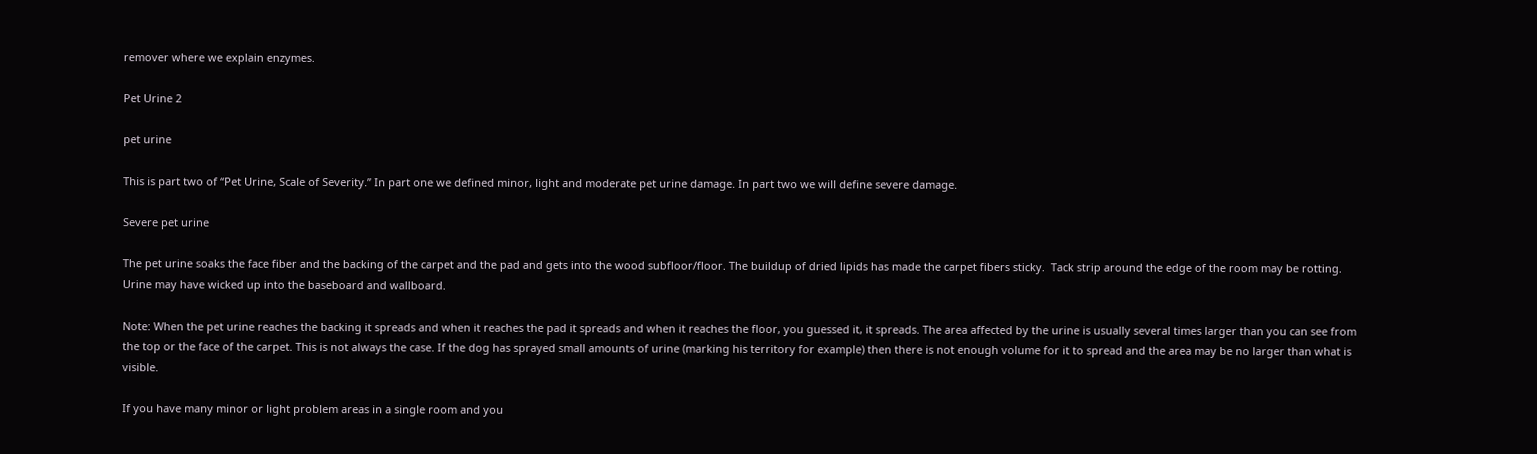remover where we explain enzymes.

Pet Urine 2

pet urine

This is part two of “Pet Urine, Scale of Severity.” In part one we defined minor, light and moderate pet urine damage. In part two we will define severe damage.

Severe pet urine

The pet urine soaks the face fiber and the backing of the carpet and the pad and gets into the wood subfloor/floor. The buildup of dried lipids has made the carpet fibers sticky.  Tack strip around the edge of the room may be rotting. Urine may have wicked up into the baseboard and wallboard.

Note: When the pet urine reaches the backing it spreads and when it reaches the pad it spreads and when it reaches the floor, you guessed it, it spreads. The area affected by the urine is usually several times larger than you can see from the top or the face of the carpet. This is not always the case. If the dog has sprayed small amounts of urine (marking his territory for example) then there is not enough volume for it to spread and the area may be no larger than what is visible.

If you have many minor or light problem areas in a single room and you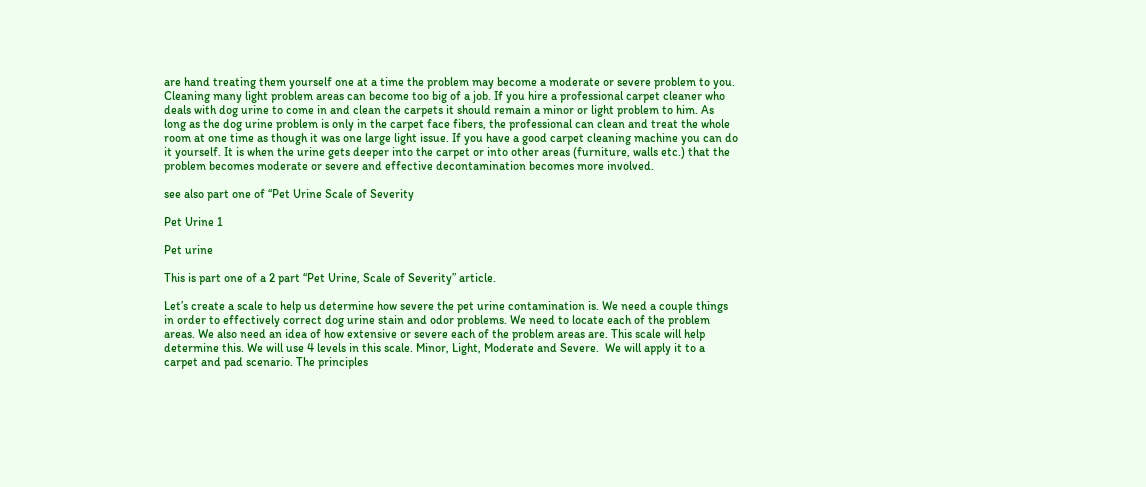are hand treating them yourself one at a time the problem may become a moderate or severe problem to you. Cleaning many light problem areas can become too big of a job. If you hire a professional carpet cleaner who deals with dog urine to come in and clean the carpets it should remain a minor or light problem to him. As long as the dog urine problem is only in the carpet face fibers, the professional can clean and treat the whole room at one time as though it was one large light issue. If you have a good carpet cleaning machine you can do it yourself. It is when the urine gets deeper into the carpet or into other areas (furniture, walls etc.) that the problem becomes moderate or severe and effective decontamination becomes more involved.

see also part one of “Pet Urine Scale of Severity

Pet Urine 1

Pet urine

This is part one of a 2 part “Pet Urine, Scale of Severity” article.

Let’s create a scale to help us determine how severe the pet urine contamination is. We need a couple things in order to effectively correct dog urine stain and odor problems. We need to locate each of the problem areas. We also need an idea of how extensive or severe each of the problem areas are. This scale will help determine this. We will use 4 levels in this scale. Minor, Light, Moderate and Severe.  We will apply it to a carpet and pad scenario. The principles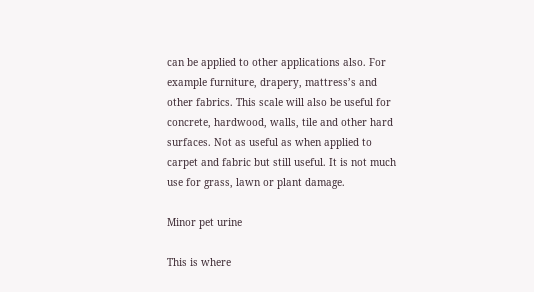can be applied to other applications also. For example furniture, drapery, mattress’s and other fabrics. This scale will also be useful for concrete, hardwood, walls, tile and other hard surfaces. Not as useful as when applied to carpet and fabric but still useful. It is not much use for grass, lawn or plant damage.

Minor pet urine

This is where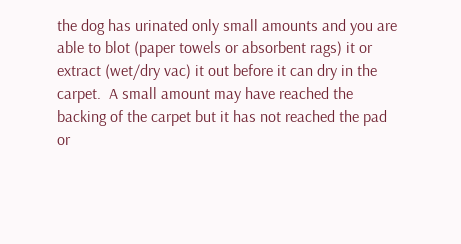the dog has urinated only small amounts and you are able to blot (paper towels or absorbent rags) it or extract (wet/dry vac) it out before it can dry in the carpet.  A small amount may have reached the backing of the carpet but it has not reached the pad or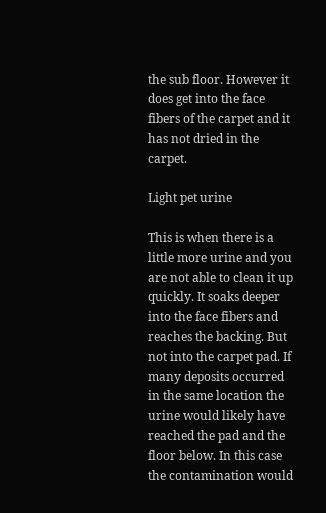the sub floor. However it does get into the face fibers of the carpet and it has not dried in the carpet.

Light pet urine

This is when there is a little more urine and you are not able to clean it up quickly. It soaks deeper into the face fibers and reaches the backing. But not into the carpet pad. If many deposits occurred in the same location the urine would likely have reached the pad and the floor below. In this case the contamination would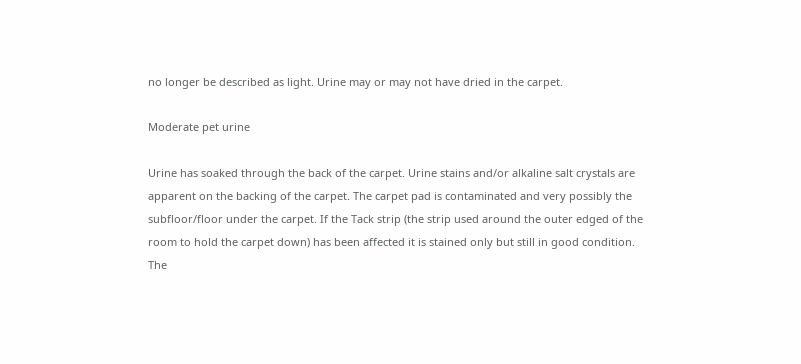no longer be described as light. Urine may or may not have dried in the carpet.

Moderate pet urine

Urine has soaked through the back of the carpet. Urine stains and/or alkaline salt crystals are apparent on the backing of the carpet. The carpet pad is contaminated and very possibly the subfloor/floor under the carpet. If the Tack strip (the strip used around the outer edged of the room to hold the carpet down) has been affected it is stained only but still in good condition. The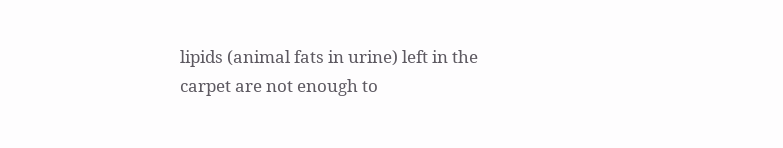lipids (animal fats in urine) left in the carpet are not enough to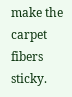make the carpet fibers sticky.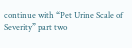continue with “Pet Urine Scale of Severity” part two